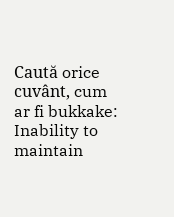Caută orice cuvânt, cum ar fi bukkake:
Inability to maintain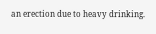an erection due to heavy drinking.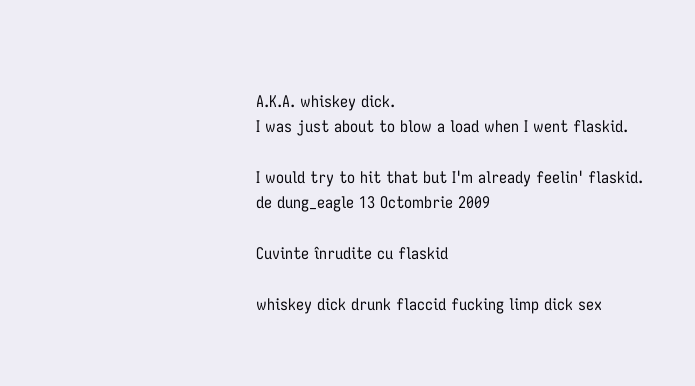A.K.A. whiskey dick.
I was just about to blow a load when I went flaskid.

I would try to hit that but I'm already feelin' flaskid.
de dung_eagle 13 Octombrie 2009

Cuvinte înrudite cu flaskid

whiskey dick drunk flaccid fucking limp dick sex